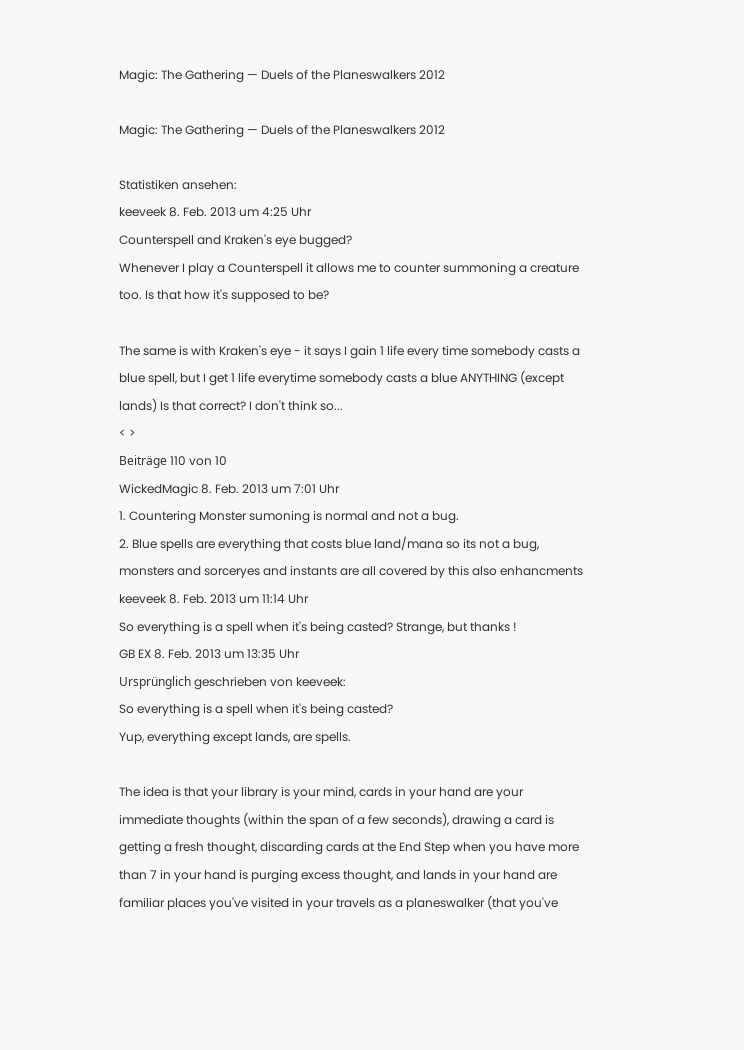Magic: The Gathering — Duels of the Planeswalkers 2012

Magic: The Gathering — Duels of the Planeswalkers 2012

Statistiken ansehen:
keeveek 8. Feb. 2013 um 4:25 Uhr
Counterspell and Kraken's eye bugged?
Whenever I play a Counterspell it allows me to counter summoning a creature too. Is that how it's supposed to be?

The same is with Kraken's eye - it says I gain 1 life every time somebody casts a blue spell, but I get 1 life everytime somebody casts a blue ANYTHING (except lands) Is that correct? I don't think so...
< >
Beiträge 110 von 10
WickedMagic 8. Feb. 2013 um 7:01 Uhr
1. Countering Monster sumoning is normal and not a bug.
2. Blue spells are everything that costs blue land/mana so its not a bug, monsters and sorceryes and instants are all covered by this also enhancments
keeveek 8. Feb. 2013 um 11:14 Uhr
So everything is a spell when it's being casted? Strange, but thanks !
GB EX 8. Feb. 2013 um 13:35 Uhr
Ursprünglich geschrieben von keeveek:
So everything is a spell when it's being casted?
Yup, everything except lands, are spells.

The idea is that your library is your mind, cards in your hand are your immediate thoughts (within the span of a few seconds), drawing a card is getting a fresh thought, discarding cards at the End Step when you have more than 7 in your hand is purging excess thought, and lands in your hand are familiar places you've visited in your travels as a planeswalker (that you've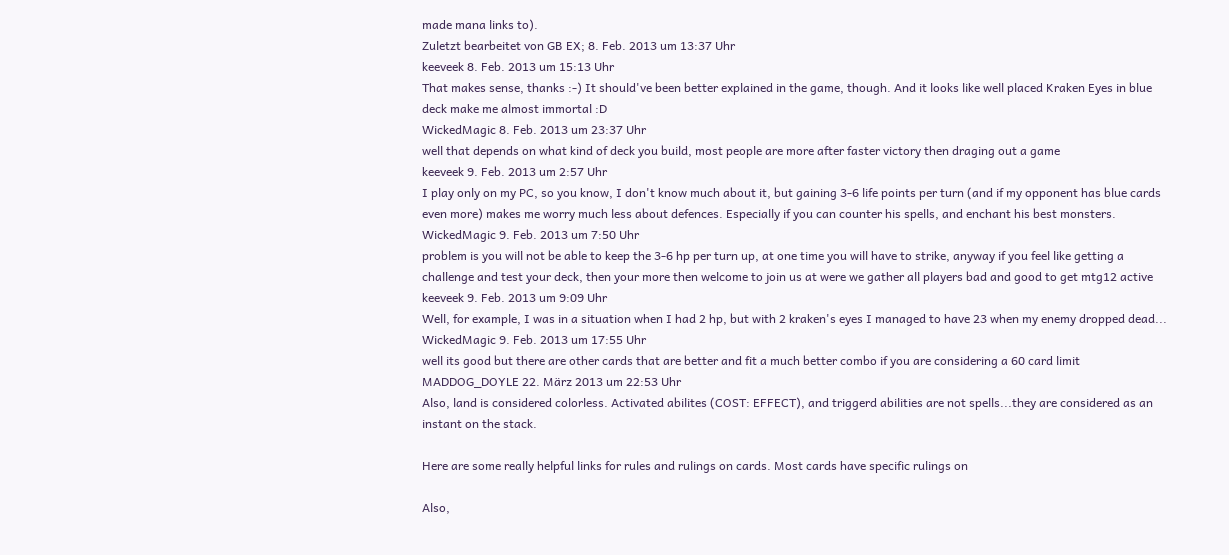made mana links to).
Zuletzt bearbeitet von GB EX; 8. Feb. 2013 um 13:37 Uhr
keeveek 8. Feb. 2013 um 15:13 Uhr
That makes sense, thanks :-) It should've been better explained in the game, though. And it looks like well placed Kraken Eyes in blue deck make me almost immortal :D
WickedMagic 8. Feb. 2013 um 23:37 Uhr
well that depends on what kind of deck you build, most people are more after faster victory then draging out a game
keeveek 9. Feb. 2013 um 2:57 Uhr
I play only on my PC, so you know, I don't know much about it, but gaining 3-6 life points per turn (and if my opponent has blue cards even more) makes me worry much less about defences. Especially if you can counter his spells, and enchant his best monsters.
WickedMagic 9. Feb. 2013 um 7:50 Uhr
problem is you will not be able to keep the 3-6 hp per turn up, at one time you will have to strike, anyway if you feel like getting a challenge and test your deck, then your more then welcome to join us at were we gather all players bad and good to get mtg12 active
keeveek 9. Feb. 2013 um 9:09 Uhr
Well, for example, I was in a situation when I had 2 hp, but with 2 kraken's eyes I managed to have 23 when my enemy dropped dead...
WickedMagic 9. Feb. 2013 um 17:55 Uhr
well its good but there are other cards that are better and fit a much better combo if you are considering a 60 card limit
MADDOG_DOYLE 22. März 2013 um 22:53 Uhr
Also, land is considered colorless. Activated abilites (COST: EFFECT), and triggerd abilities are not spells...they are considered as an instant on the stack.

Here are some really helpful links for rules and rulings on cards. Most cards have specific rulings on

Also,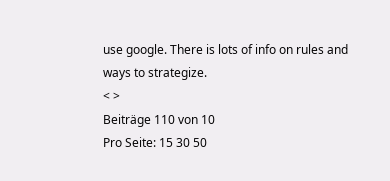use google. There is lots of info on rules and ways to strategize.
< >
Beiträge 110 von 10
Pro Seite: 15 30 50